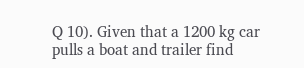Q 10). Given that a 1200 kg car pulls a boat and trailer find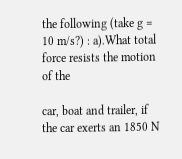the following (take g = 10 m/s?) : a).What total force resists the motion of the

car, boat and trailer, if the car exerts an 1850 N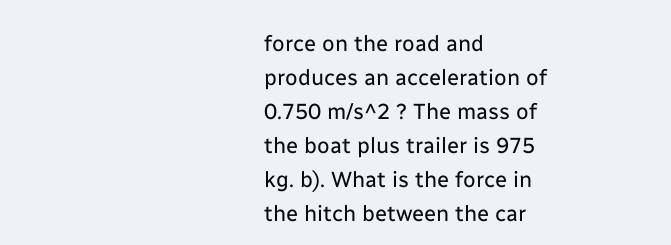force on the road and produces an acceleration of 0.750 m/s^2 ? The mass of the boat plus trailer is 975 kg. b). What is the force in the hitch between the car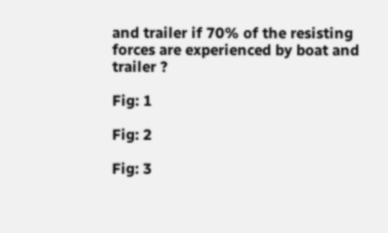and trailer if 70% of the resisting forces are experienced by boat and trailer ?

Fig: 1

Fig: 2

Fig: 3